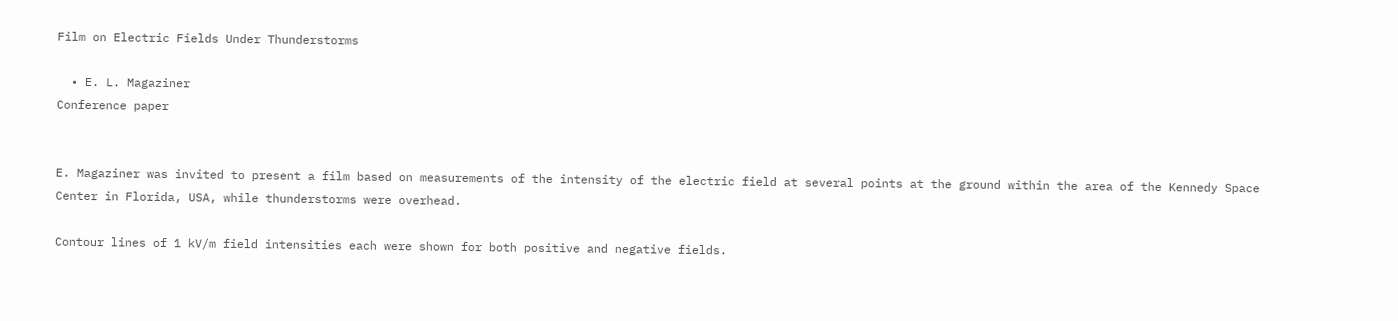Film on Electric Fields Under Thunderstorms

  • E. L. Magaziner
Conference paper


E. Magaziner was invited to present a film based on measurements of the intensity of the electric field at several points at the ground within the area of the Kennedy Space Center in Florida, USA, while thunderstorms were overhead.

Contour lines of 1 kV/m field intensities each were shown for both positive and negative fields.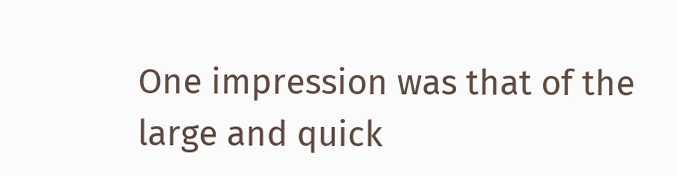One impression was that of the large and quick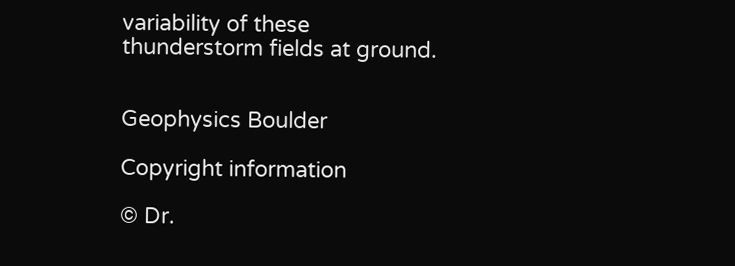variability of these thunderstorm fields at ground.


Geophysics Boulder

Copyright information

© Dr.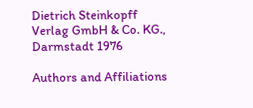Dietrich Steinkopff Verlag GmbH & Co. KG., Darmstadt 1976

Authors and Affiliations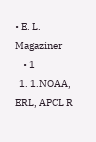• E. L. Magaziner
    • 1
  1. 1.NOAA, ERL, APCL R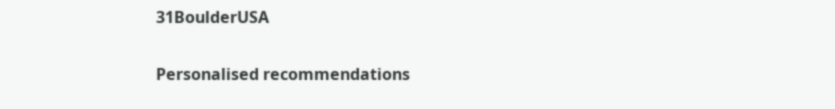31BoulderUSA

Personalised recommendations